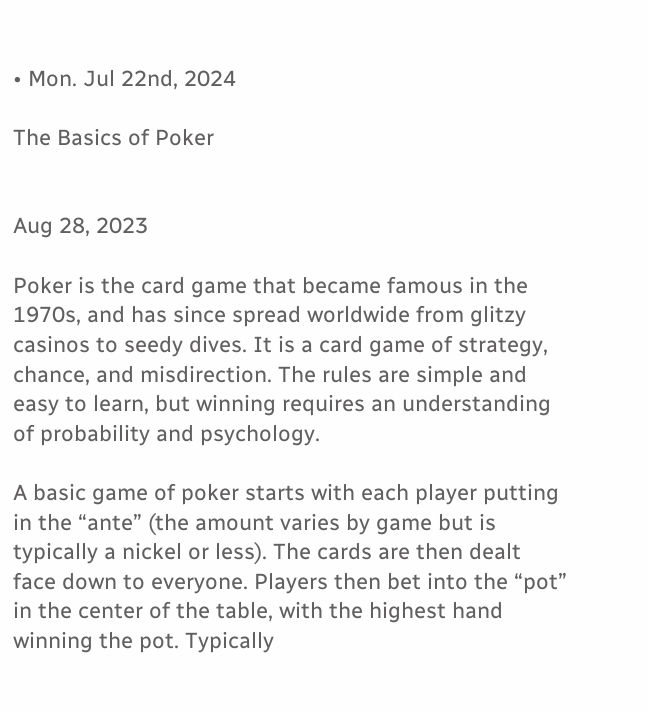• Mon. Jul 22nd, 2024

The Basics of Poker


Aug 28, 2023

Poker is the card game that became famous in the 1970s, and has since spread worldwide from glitzy casinos to seedy dives. It is a card game of strategy, chance, and misdirection. The rules are simple and easy to learn, but winning requires an understanding of probability and psychology.

A basic game of poker starts with each player putting in the “ante” (the amount varies by game but is typically a nickel or less). The cards are then dealt face down to everyone. Players then bet into the “pot” in the center of the table, with the highest hand winning the pot. Typically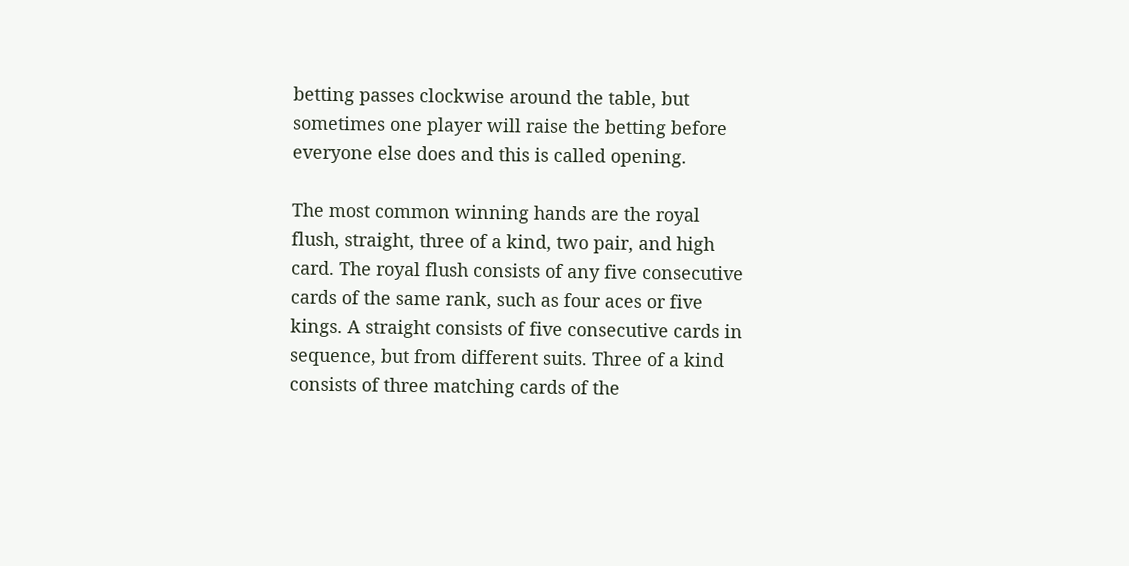betting passes clockwise around the table, but sometimes one player will raise the betting before everyone else does and this is called opening.

The most common winning hands are the royal flush, straight, three of a kind, two pair, and high card. The royal flush consists of any five consecutive cards of the same rank, such as four aces or five kings. A straight consists of five consecutive cards in sequence, but from different suits. Three of a kind consists of three matching cards of the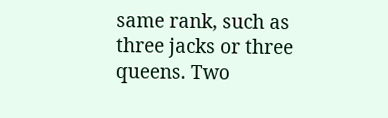same rank, such as three jacks or three queens. Two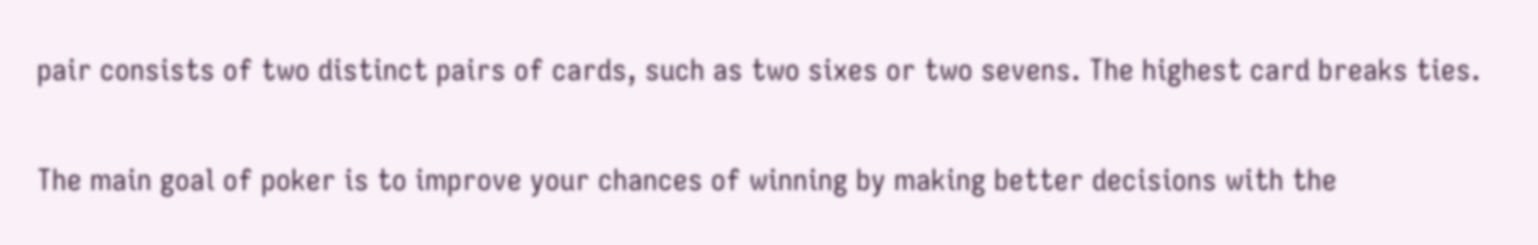pair consists of two distinct pairs of cards, such as two sixes or two sevens. The highest card breaks ties.

The main goal of poker is to improve your chances of winning by making better decisions with the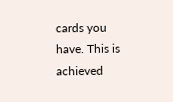cards you have. This is achieved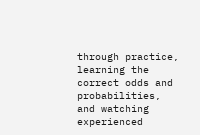through practice, learning the correct odds and probabilities, and watching experienced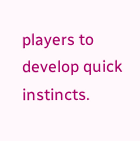players to develop quick instincts.